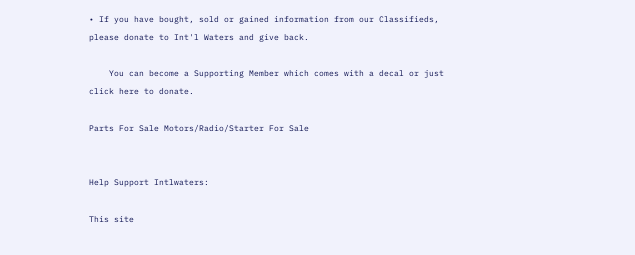• If you have bought, sold or gained information from our Classifieds, please donate to Int'l Waters and give back.

    You can become a Supporting Member which comes with a decal or just click here to donate.

Parts For Sale Motors/Radio/Starter For Sale


Help Support Intlwaters:

This site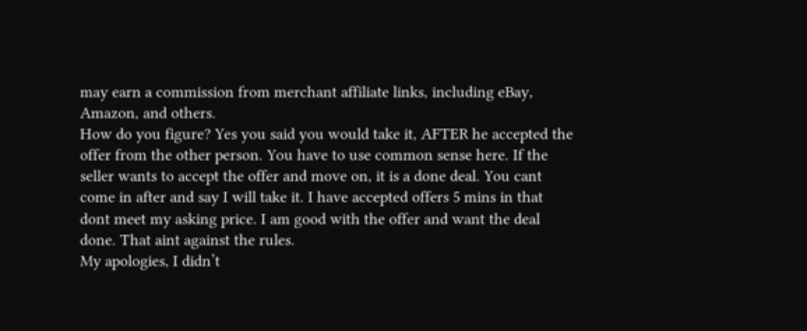may earn a commission from merchant affiliate links, including eBay, Amazon, and others.
How do you figure? Yes you said you would take it, AFTER he accepted the offer from the other person. You have to use common sense here. If the seller wants to accept the offer and move on, it is a done deal. You cant come in after and say I will take it. I have accepted offers 5 mins in that dont meet my asking price. I am good with the offer and want the deal done. That aint against the rules.
My apologies, I didn’t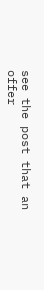see the post that an offer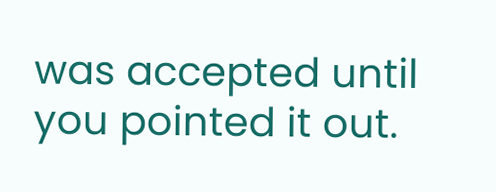was accepted until you pointed it out.